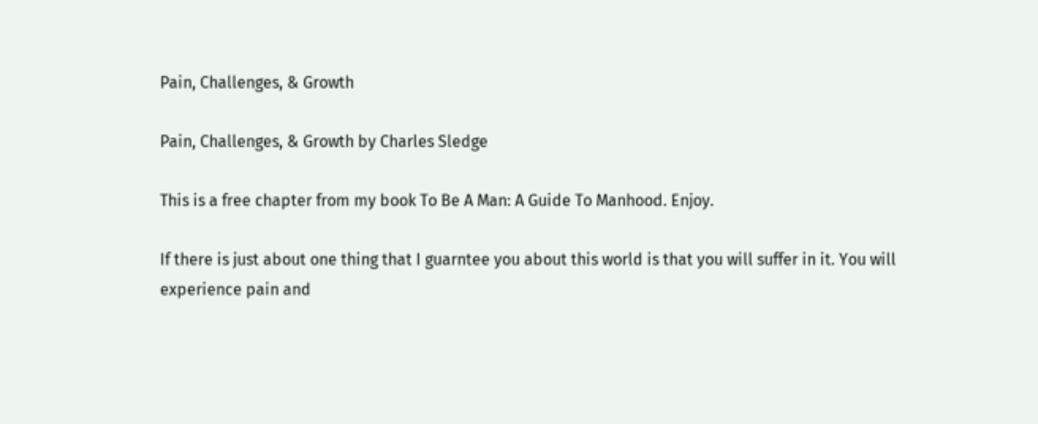Pain, Challenges, & Growth

Pain, Challenges, & Growth by Charles Sledge

This is a free chapter from my book To Be A Man: A Guide To Manhood. Enjoy.

If there is just about one thing that I guarntee you about this world is that you will suffer in it. You will experience pain and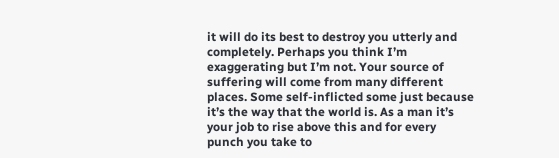it will do its best to destroy you utterly and completely. Perhaps you think I’m exaggerating but I’m not. Your source of suffering will come from many different places. Some self-inflicted some just because it’s the way that the world is. As a man it’s your job to rise above this and for every punch you take to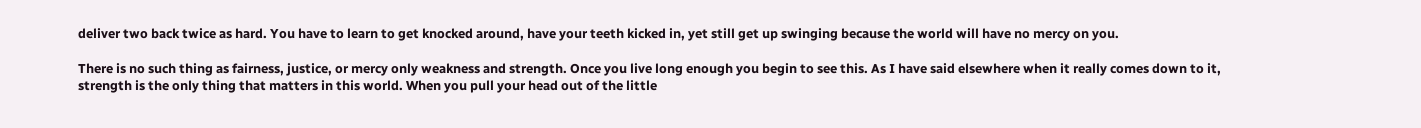deliver two back twice as hard. You have to learn to get knocked around, have your teeth kicked in, yet still get up swinging because the world will have no mercy on you.

There is no such thing as fairness, justice, or mercy only weakness and strength. Once you live long enough you begin to see this. As I have said elsewhere when it really comes down to it, strength is the only thing that matters in this world. When you pull your head out of the little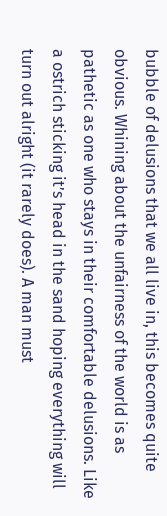bubble of delusions that we all live in, this becomes quite obvious. Whining about the unfairness of the world is as pathetic as one who stays in their comfortable delusions. Like a ostrich sticking it’s head in the sand hoping everything will turn out alright (it rarely does). A man must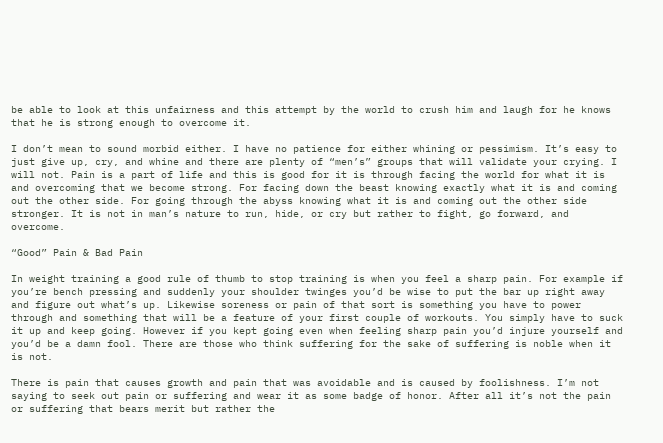be able to look at this unfairness and this attempt by the world to crush him and laugh for he knows that he is strong enough to overcome it.

I don’t mean to sound morbid either. I have no patience for either whining or pessimism. It’s easy to just give up, cry, and whine and there are plenty of “men’s” groups that will validate your crying. I will not. Pain is a part of life and this is good for it is through facing the world for what it is and overcoming that we become strong. For facing down the beast knowing exactly what it is and coming out the other side. For going through the abyss knowing what it is and coming out the other side stronger. It is not in man’s nature to run, hide, or cry but rather to fight, go forward, and overcome.

“Good” Pain & Bad Pain

In weight training a good rule of thumb to stop training is when you feel a sharp pain. For example if you’re bench pressing and suddenly your shoulder twinges you’d be wise to put the bar up right away and figure out what’s up. Likewise soreness or pain of that sort is something you have to power through and something that will be a feature of your first couple of workouts. You simply have to suck it up and keep going. However if you kept going even when feeling sharp pain you’d injure yourself and you’d be a damn fool. There are those who think suffering for the sake of suffering is noble when it is not.

There is pain that causes growth and pain that was avoidable and is caused by foolishness. I’m not saying to seek out pain or suffering and wear it as some badge of honor. After all it’s not the pain or suffering that bears merit but rather the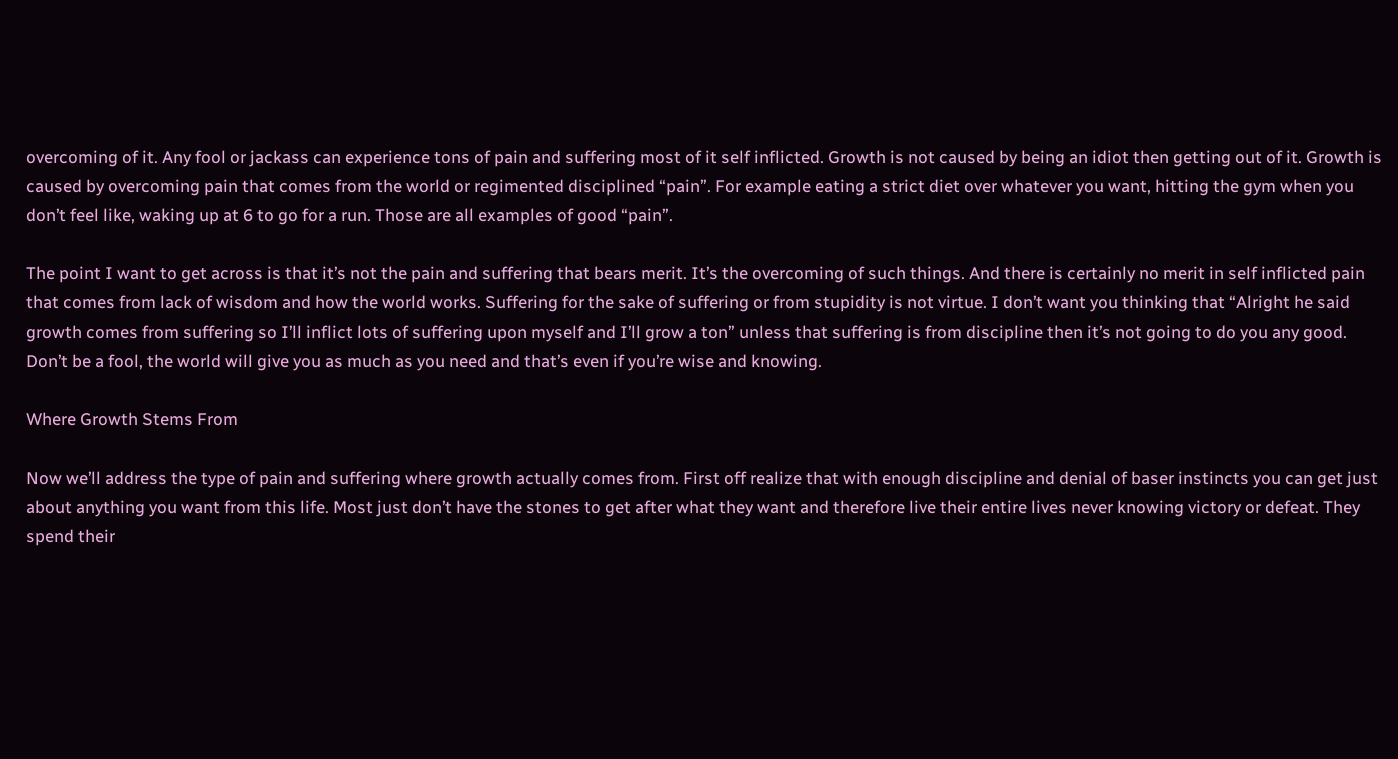overcoming of it. Any fool or jackass can experience tons of pain and suffering most of it self inflicted. Growth is not caused by being an idiot then getting out of it. Growth is caused by overcoming pain that comes from the world or regimented disciplined “pain”. For example eating a strict diet over whatever you want, hitting the gym when you don’t feel like, waking up at 6 to go for a run. Those are all examples of good “pain”.

The point I want to get across is that it’s not the pain and suffering that bears merit. It’s the overcoming of such things. And there is certainly no merit in self inflicted pain that comes from lack of wisdom and how the world works. Suffering for the sake of suffering or from stupidity is not virtue. I don’t want you thinking that “Alright he said growth comes from suffering so I’ll inflict lots of suffering upon myself and I’ll grow a ton” unless that suffering is from discipline then it’s not going to do you any good. Don’t be a fool, the world will give you as much as you need and that’s even if you’re wise and knowing.

Where Growth Stems From

Now we’ll address the type of pain and suffering where growth actually comes from. First off realize that with enough discipline and denial of baser instincts you can get just about anything you want from this life. Most just don’t have the stones to get after what they want and therefore live their entire lives never knowing victory or defeat. They spend their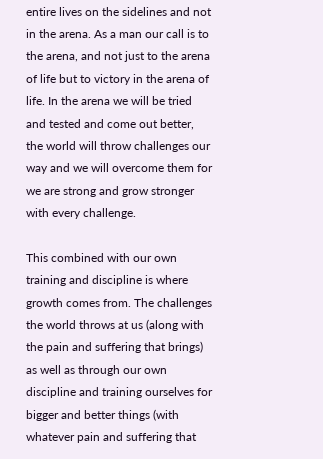entire lives on the sidelines and not in the arena. As a man our call is to the arena, and not just to the arena of life but to victory in the arena of life. In the arena we will be tried and tested and come out better, the world will throw challenges our way and we will overcome them for we are strong and grow stronger with every challenge.

This combined with our own training and discipline is where growth comes from. The challenges the world throws at us (along with the pain and suffering that brings) as well as through our own discipline and training ourselves for bigger and better things (with whatever pain and suffering that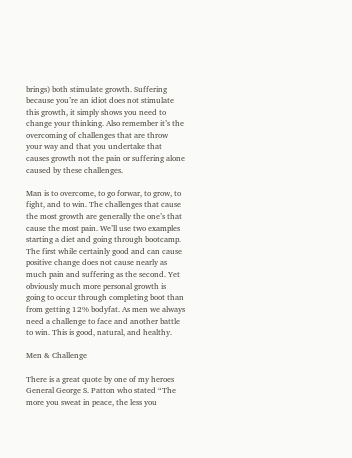brings) both stimulate growth. Suffering because you’re an idiot does not stimulate this growth, it simply shows you need to change your thinking. Also remember it’s the overcoming of challenges that are throw your way and that you undertake that causes growth not the pain or suffering alone caused by these challenges.

Man is to overcome, to go forwar, to grow, to fight, and to win. The challenges that cause the most growth are generally the one’s that cause the most pain. We’ll use two examples starting a diet and going through bootcamp. The first while certainly good and can cause positive change does not cause nearly as much pain and suffering as the second. Yet obviously much more personal growth is going to occur through completing boot than from getting 12% bodyfat. As men we always need a challenge to face and another battle to win. This is good, natural, and healthy.

Men & Challenge

There is a great quote by one of my heroes General George S. Patton who stated “The more you sweat in peace, the less you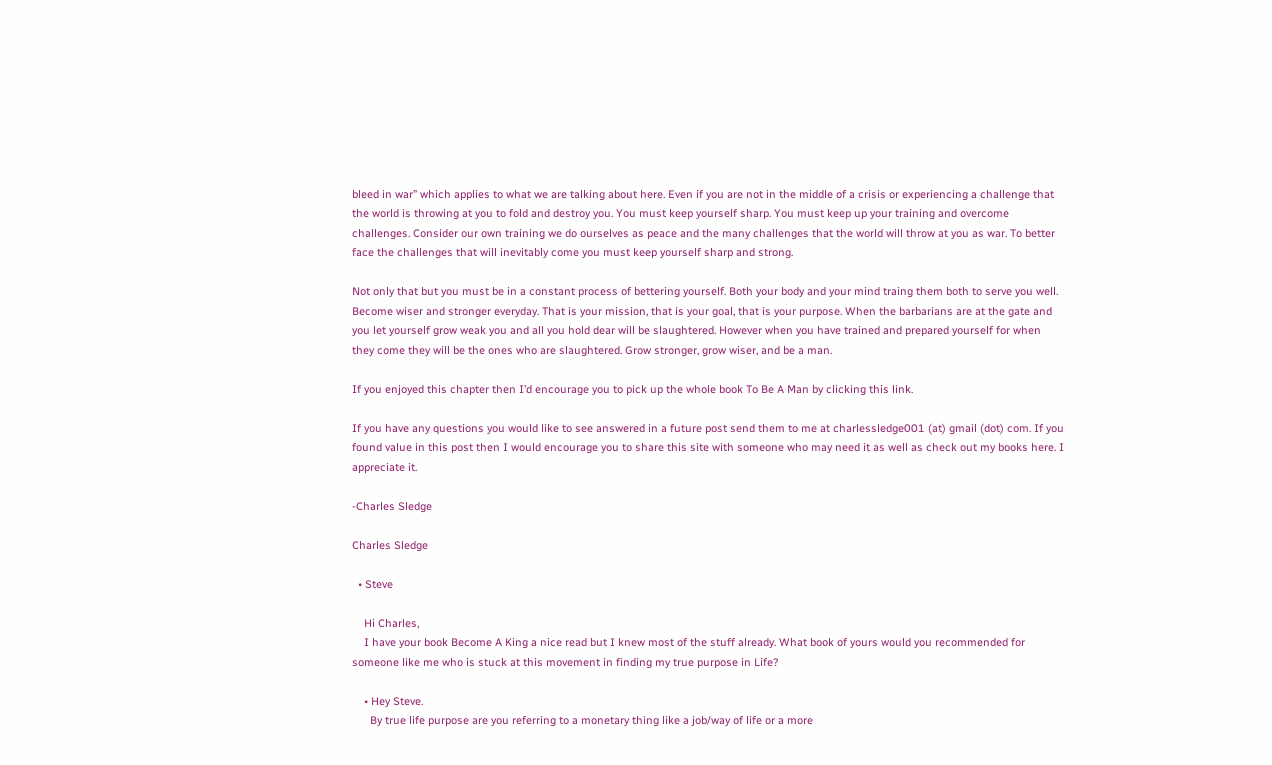bleed in war” which applies to what we are talking about here. Even if you are not in the middle of a crisis or experiencing a challenge that the world is throwing at you to fold and destroy you. You must keep yourself sharp. You must keep up your training and overcome challenges. Consider our own training we do ourselves as peace and the many challenges that the world will throw at you as war. To better face the challenges that will inevitably come you must keep yourself sharp and strong.

Not only that but you must be in a constant process of bettering yourself. Both your body and your mind traing them both to serve you well. Become wiser and stronger everyday. That is your mission, that is your goal, that is your purpose. When the barbarians are at the gate and you let yourself grow weak you and all you hold dear will be slaughtered. However when you have trained and prepared yourself for when they come they will be the ones who are slaughtered. Grow stronger, grow wiser, and be a man.

If you enjoyed this chapter then I’d encourage you to pick up the whole book To Be A Man by clicking this link.

If you have any questions you would like to see answered in a future post send them to me at charlessledge001 (at) gmail (dot) com. If you found value in this post then I would encourage you to share this site with someone who may need it as well as check out my books here. I appreciate it.

-Charles Sledge

Charles Sledge

  • Steve

    Hi Charles,
    I have your book Become A King a nice read but I knew most of the stuff already. What book of yours would you recommended for someone like me who is stuck at this movement in finding my true purpose in Life?

    • Hey Steve.
      By true life purpose are you referring to a monetary thing like a job/way of life or a more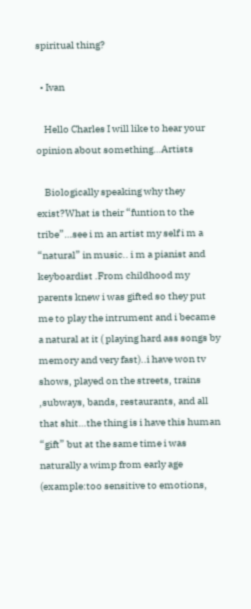spiritual thing?

  • Ivan

    Hello Charles I will like to hear your opinion about something…Artists

    Biologically speaking why they exist?What is their “funtion to the tribe”…see i m an artist my self i m a “natural” in music.. i m a pianist and keyboardist .From childhood my parents knew i was gifted so they put me to play the intrument and i became a natural at it ( playing hard ass songs by memory and very fast)..i have won tv shows, played on the streets, trains ,subways, bands, restaurants, and all that shit…the thing is i have this human “gift” but at the same time i was naturally a wimp from early age (example:too sensitive to emotions,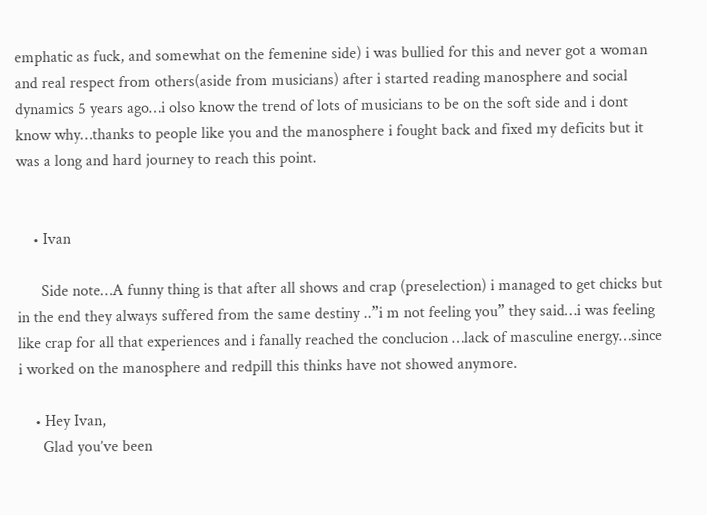emphatic as fuck, and somewhat on the femenine side) i was bullied for this and never got a woman and real respect from others(aside from musicians) after i started reading manosphere and social dynamics 5 years ago…i olso know the trend of lots of musicians to be on the soft side and i dont know why…thanks to people like you and the manosphere i fought back and fixed my deficits but it was a long and hard journey to reach this point.


    • Ivan

      Side note…A funny thing is that after all shows and crap (preselection) i managed to get chicks but in the end they always suffered from the same destiny ..”i m not feeling you” they said…i was feeling like crap for all that experiences and i fanally reached the conclucion …lack of masculine energy…since i worked on the manosphere and redpill this thinks have not showed anymore.

    • Hey Ivan,
      Glad you’ve been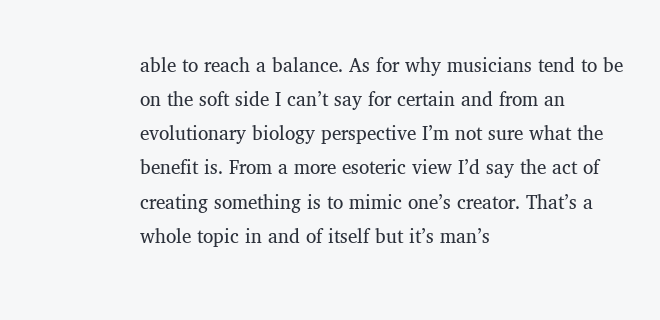able to reach a balance. As for why musicians tend to be on the soft side I can’t say for certain and from an evolutionary biology perspective I’m not sure what the benefit is. From a more esoteric view I’d say the act of creating something is to mimic one’s creator. That’s a whole topic in and of itself but it’s man’s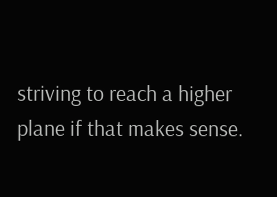striving to reach a higher plane if that makes sense.